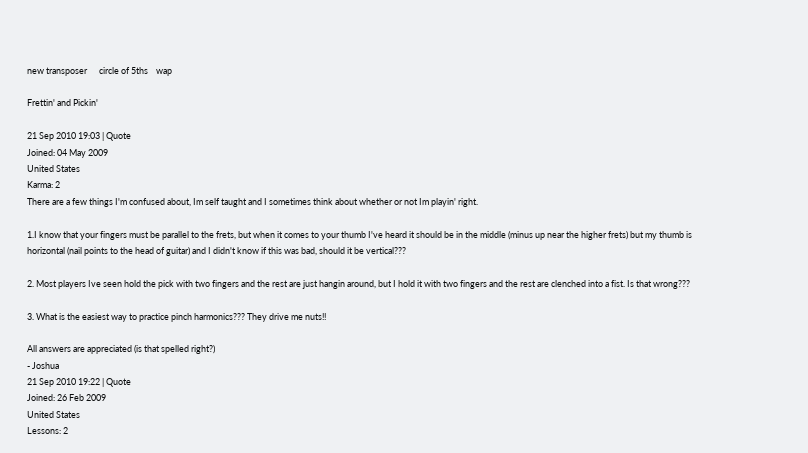new transposer      circle of 5ths    wap

Frettin' and Pickin'

21 Sep 2010 19:03 | Quote
Joined: 04 May 2009
United States
Karma: 2
There are a few things I'm confused about, Im self taught and I sometimes think about whether or not Im playin' right.

1.I know that your fingers must be parallel to the frets, but when it comes to your thumb I've heard it should be in the middle (minus up near the higher frets) but my thumb is horizontal (nail points to the head of guitar) and I didn't know if this was bad, should it be vertical???

2. Most players Ive seen hold the pick with two fingers and the rest are just hangin around, but I hold it with two fingers and the rest are clenched into a fist. Is that wrong???

3. What is the easiest way to practice pinch harmonics??? They drive me nuts!!

All answers are appreciated (is that spelled right?)
- Joshua
21 Sep 2010 19:22 | Quote
Joined: 26 Feb 2009
United States
Lessons: 2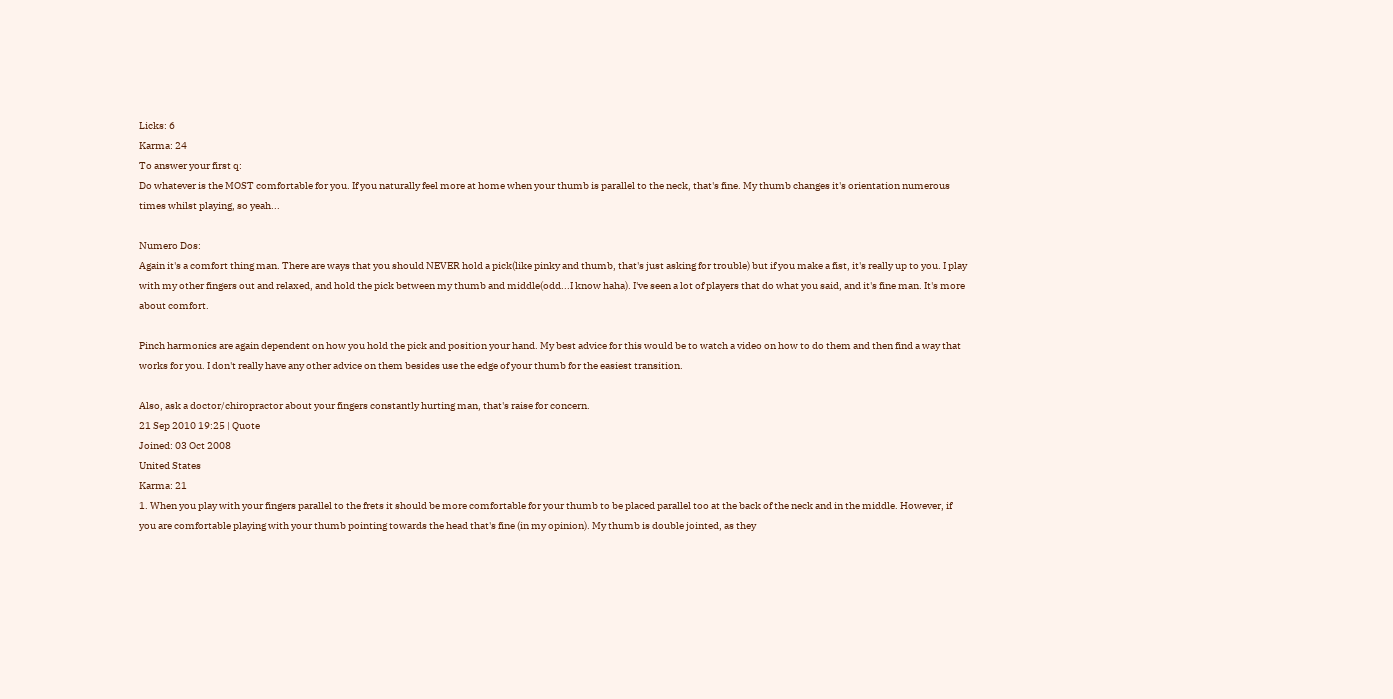Licks: 6
Karma: 24
To answer your first q:
Do whatever is the MOST comfortable for you. If you naturally feel more at home when your thumb is parallel to the neck, that's fine. My thumb changes it's orientation numerous times whilst playing, so yeah...

Numero Dos:
Again it's a comfort thing man. There are ways that you should NEVER hold a pick(like pinky and thumb, that's just asking for trouble) but if you make a fist, it's really up to you. I play with my other fingers out and relaxed, and hold the pick between my thumb and middle(odd...I know haha). I've seen a lot of players that do what you said, and it's fine man. It's more about comfort.

Pinch harmonics are again dependent on how you hold the pick and position your hand. My best advice for this would be to watch a video on how to do them and then find a way that works for you. I don't really have any other advice on them besides use the edge of your thumb for the easiest transition.

Also, ask a doctor/chiropractor about your fingers constantly hurting man, that's raise for concern.
21 Sep 2010 19:25 | Quote
Joined: 03 Oct 2008
United States
Karma: 21
1. When you play with your fingers parallel to the frets it should be more comfortable for your thumb to be placed parallel too at the back of the neck and in the middle. However, if you are comfortable playing with your thumb pointing towards the head that's fine (in my opinion). My thumb is double jointed, as they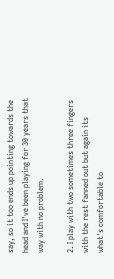say, so it too ends up pointing towards the head and I've been playing for 30 years that way with no problem.

2. I play with two sometimes three fingers with the rest fanned out but again its what's comfortable to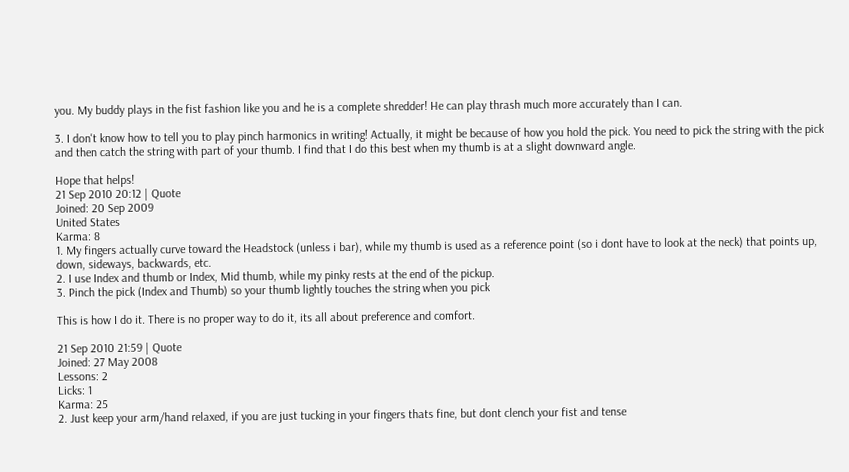you. My buddy plays in the fist fashion like you and he is a complete shredder! He can play thrash much more accurately than I can.

3. I don't know how to tell you to play pinch harmonics in writing! Actually, it might be because of how you hold the pick. You need to pick the string with the pick and then catch the string with part of your thumb. I find that I do this best when my thumb is at a slight downward angle.

Hope that helps!
21 Sep 2010 20:12 | Quote
Joined: 20 Sep 2009
United States
Karma: 8
1. My fingers actually curve toward the Headstock (unless i bar), while my thumb is used as a reference point (so i dont have to look at the neck) that points up, down, sideways, backwards, etc.
2. I use Index and thumb or Index, Mid thumb, while my pinky rests at the end of the pickup.
3. Pinch the pick (Index and Thumb) so your thumb lightly touches the string when you pick

This is how I do it. There is no proper way to do it, its all about preference and comfort.

21 Sep 2010 21:59 | Quote
Joined: 27 May 2008
Lessons: 2
Licks: 1
Karma: 25
2. Just keep your arm/hand relaxed, if you are just tucking in your fingers thats fine, but dont clench your fist and tense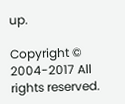up.

Copyright © 2004-2017 All rights reserved.